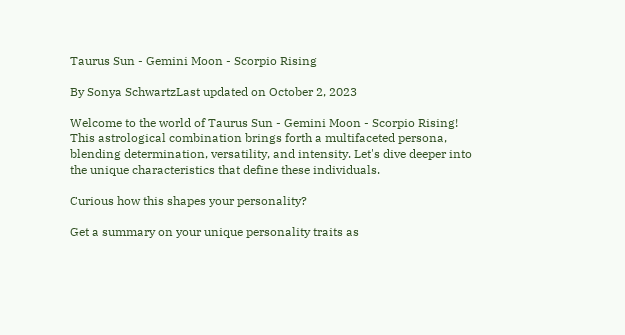Taurus Sun - Gemini Moon - Scorpio Rising

By Sonya SchwartzLast updated on October 2, 2023

Welcome to the world of Taurus Sun - Gemini Moon - Scorpio Rising! This astrological combination brings forth a multifaceted persona, blending determination, versatility, and intensity. Let's dive deeper into the unique characteristics that define these individuals.

Curious how this shapes your personality?

Get a summary on your unique personality traits as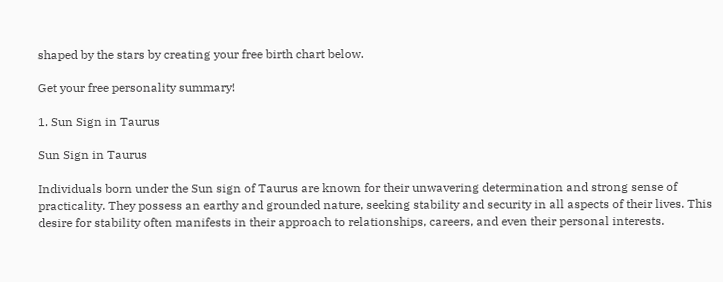shaped by the stars by creating your free birth chart below.

Get your free personality summary!

1. Sun Sign in Taurus

Sun Sign in Taurus

Individuals born under the Sun sign of Taurus are known for their unwavering determination and strong sense of practicality. They possess an earthy and grounded nature, seeking stability and security in all aspects of their lives. This desire for stability often manifests in their approach to relationships, careers, and even their personal interests.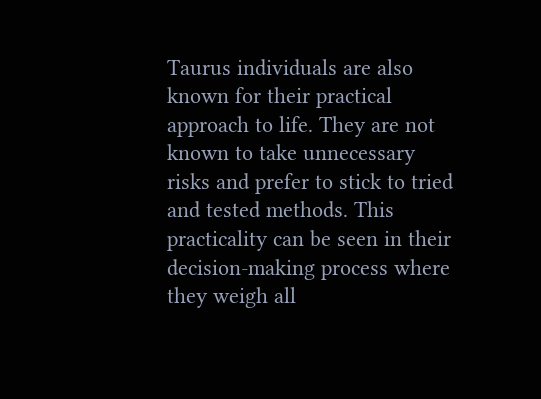Taurus individuals are also known for their practical approach to life. They are not known to take unnecessary risks and prefer to stick to tried and tested methods. This practicality can be seen in their decision-making process where they weigh all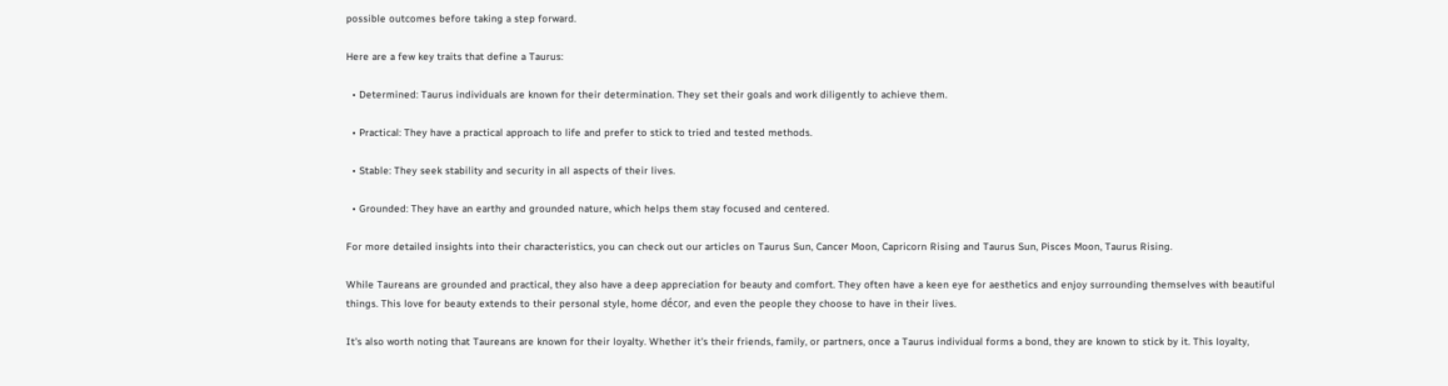possible outcomes before taking a step forward.

Here are a few key traits that define a Taurus:

  • Determined: Taurus individuals are known for their determination. They set their goals and work diligently to achieve them.

  • Practical: They have a practical approach to life and prefer to stick to tried and tested methods.

  • Stable: They seek stability and security in all aspects of their lives.

  • Grounded: They have an earthy and grounded nature, which helps them stay focused and centered.

For more detailed insights into their characteristics, you can check out our articles on Taurus Sun, Cancer Moon, Capricorn Rising and Taurus Sun, Pisces Moon, Taurus Rising.

While Taureans are grounded and practical, they also have a deep appreciation for beauty and comfort. They often have a keen eye for aesthetics and enjoy surrounding themselves with beautiful things. This love for beauty extends to their personal style, home décor, and even the people they choose to have in their lives.

It's also worth noting that Taureans are known for their loyalty. Whether it's their friends, family, or partners, once a Taurus individual forms a bond, they are known to stick by it. This loyalty,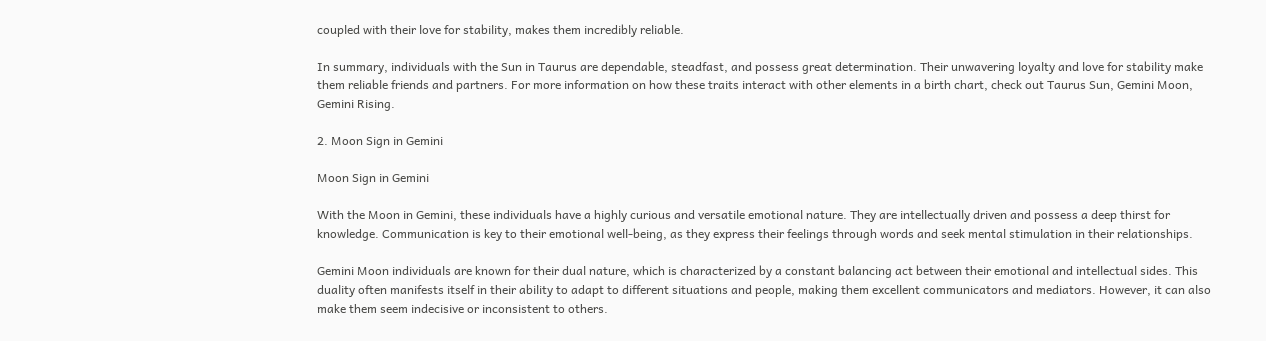coupled with their love for stability, makes them incredibly reliable.

In summary, individuals with the Sun in Taurus are dependable, steadfast, and possess great determination. Their unwavering loyalty and love for stability make them reliable friends and partners. For more information on how these traits interact with other elements in a birth chart, check out Taurus Sun, Gemini Moon, Gemini Rising.

2. Moon Sign in Gemini

Moon Sign in Gemini

With the Moon in Gemini, these individuals have a highly curious and versatile emotional nature. They are intellectually driven and possess a deep thirst for knowledge. Communication is key to their emotional well-being, as they express their feelings through words and seek mental stimulation in their relationships.

Gemini Moon individuals are known for their dual nature, which is characterized by a constant balancing act between their emotional and intellectual sides. This duality often manifests itself in their ability to adapt to different situations and people, making them excellent communicators and mediators. However, it can also make them seem indecisive or inconsistent to others.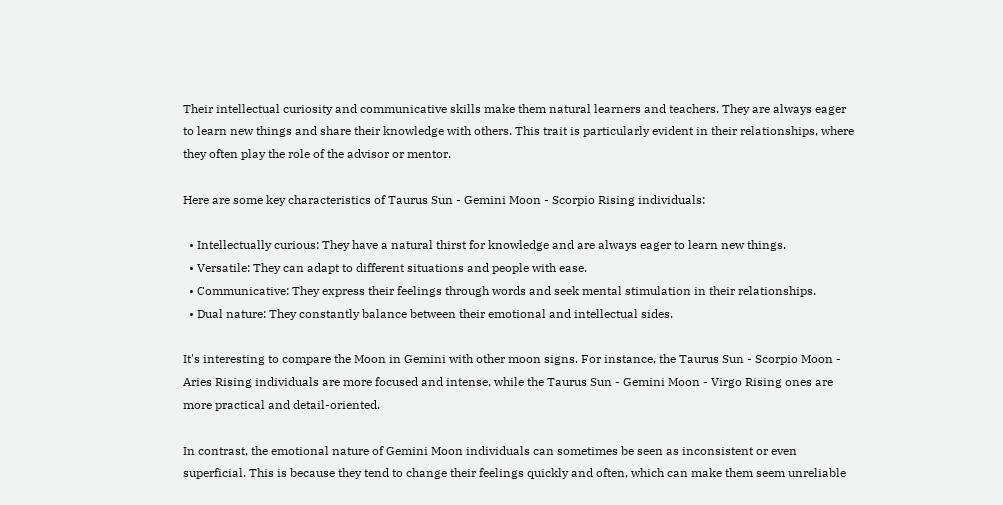Their intellectual curiosity and communicative skills make them natural learners and teachers. They are always eager to learn new things and share their knowledge with others. This trait is particularly evident in their relationships, where they often play the role of the advisor or mentor.

Here are some key characteristics of Taurus Sun - Gemini Moon - Scorpio Rising individuals:

  • Intellectually curious: They have a natural thirst for knowledge and are always eager to learn new things.
  • Versatile: They can adapt to different situations and people with ease.
  • Communicative: They express their feelings through words and seek mental stimulation in their relationships.
  • Dual nature: They constantly balance between their emotional and intellectual sides.

It's interesting to compare the Moon in Gemini with other moon signs. For instance, the Taurus Sun - Scorpio Moon - Aries Rising individuals are more focused and intense, while the Taurus Sun - Gemini Moon - Virgo Rising ones are more practical and detail-oriented.

In contrast, the emotional nature of Gemini Moon individuals can sometimes be seen as inconsistent or even superficial. This is because they tend to change their feelings quickly and often, which can make them seem unreliable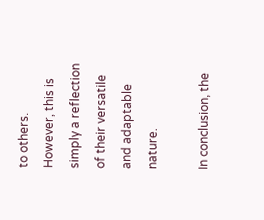to others. However, this is simply a reflection of their versatile and adaptable nature.

In conclusion, the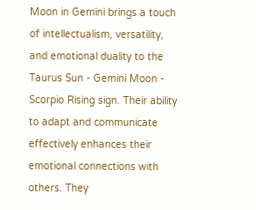Moon in Gemini brings a touch of intellectualism, versatility, and emotional duality to the Taurus Sun - Gemini Moon - Scorpio Rising sign. Their ability to adapt and communicate effectively enhances their emotional connections with others. They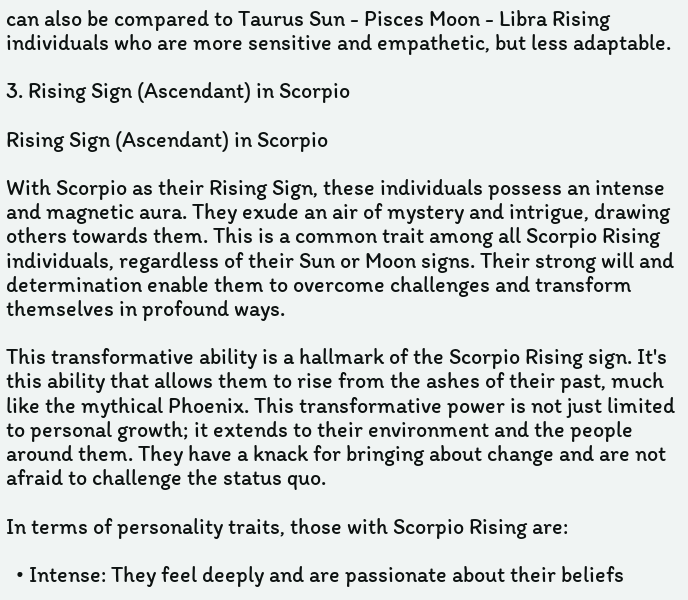can also be compared to Taurus Sun - Pisces Moon - Libra Rising individuals who are more sensitive and empathetic, but less adaptable.

3. Rising Sign (Ascendant) in Scorpio

Rising Sign (Ascendant) in Scorpio

With Scorpio as their Rising Sign, these individuals possess an intense and magnetic aura. They exude an air of mystery and intrigue, drawing others towards them. This is a common trait among all Scorpio Rising individuals, regardless of their Sun or Moon signs. Their strong will and determination enable them to overcome challenges and transform themselves in profound ways.

This transformative ability is a hallmark of the Scorpio Rising sign. It's this ability that allows them to rise from the ashes of their past, much like the mythical Phoenix. This transformative power is not just limited to personal growth; it extends to their environment and the people around them. They have a knack for bringing about change and are not afraid to challenge the status quo.

In terms of personality traits, those with Scorpio Rising are:

  • Intense: They feel deeply and are passionate about their beliefs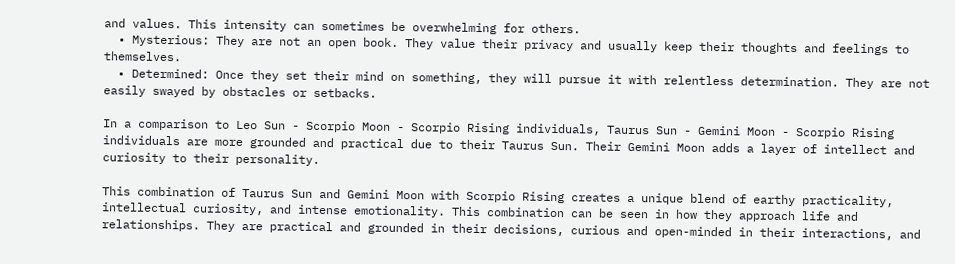and values. This intensity can sometimes be overwhelming for others.
  • Mysterious: They are not an open book. They value their privacy and usually keep their thoughts and feelings to themselves.
  • Determined: Once they set their mind on something, they will pursue it with relentless determination. They are not easily swayed by obstacles or setbacks.

In a comparison to Leo Sun - Scorpio Moon - Scorpio Rising individuals, Taurus Sun - Gemini Moon - Scorpio Rising individuals are more grounded and practical due to their Taurus Sun. Their Gemini Moon adds a layer of intellect and curiosity to their personality.

This combination of Taurus Sun and Gemini Moon with Scorpio Rising creates a unique blend of earthy practicality, intellectual curiosity, and intense emotionality. This combination can be seen in how they approach life and relationships. They are practical and grounded in their decisions, curious and open-minded in their interactions, and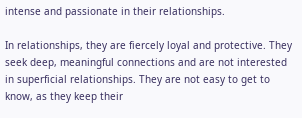intense and passionate in their relationships.

In relationships, they are fiercely loyal and protective. They seek deep, meaningful connections and are not interested in superficial relationships. They are not easy to get to know, as they keep their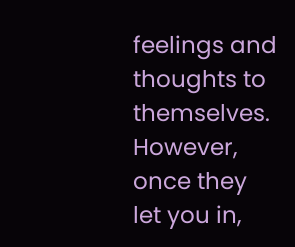feelings and thoughts to themselves. However, once they let you in,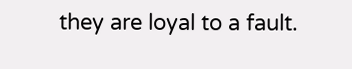they are loyal to a fault.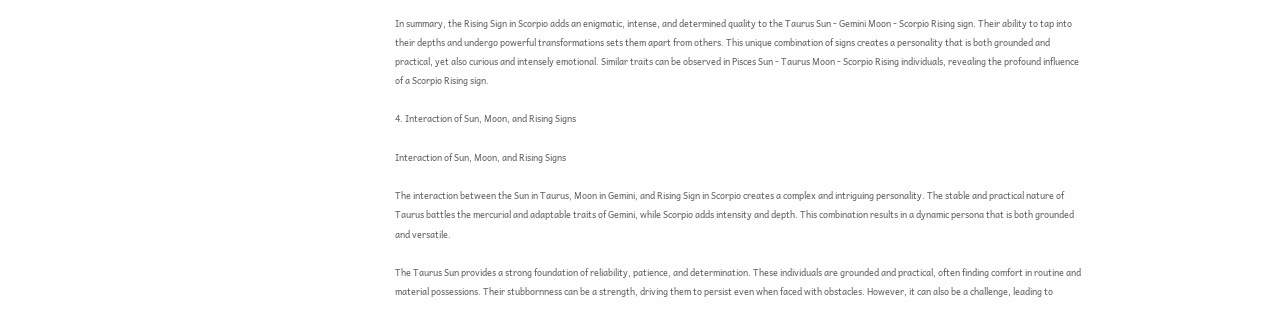In summary, the Rising Sign in Scorpio adds an enigmatic, intense, and determined quality to the Taurus Sun - Gemini Moon - Scorpio Rising sign. Their ability to tap into their depths and undergo powerful transformations sets them apart from others. This unique combination of signs creates a personality that is both grounded and practical, yet also curious and intensely emotional. Similar traits can be observed in Pisces Sun - Taurus Moon - Scorpio Rising individuals, revealing the profound influence of a Scorpio Rising sign.

4. Interaction of Sun, Moon, and Rising Signs

Interaction of Sun, Moon, and Rising Signs

The interaction between the Sun in Taurus, Moon in Gemini, and Rising Sign in Scorpio creates a complex and intriguing personality. The stable and practical nature of Taurus battles the mercurial and adaptable traits of Gemini, while Scorpio adds intensity and depth. This combination results in a dynamic persona that is both grounded and versatile.

The Taurus Sun provides a strong foundation of reliability, patience, and determination. These individuals are grounded and practical, often finding comfort in routine and material possessions. Their stubbornness can be a strength, driving them to persist even when faced with obstacles. However, it can also be a challenge, leading to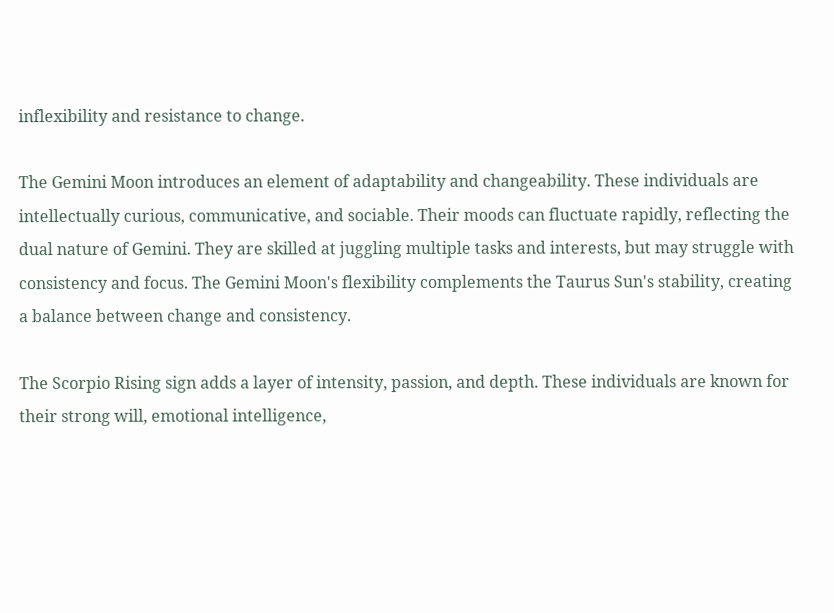inflexibility and resistance to change.

The Gemini Moon introduces an element of adaptability and changeability. These individuals are intellectually curious, communicative, and sociable. Their moods can fluctuate rapidly, reflecting the dual nature of Gemini. They are skilled at juggling multiple tasks and interests, but may struggle with consistency and focus. The Gemini Moon's flexibility complements the Taurus Sun's stability, creating a balance between change and consistency.

The Scorpio Rising sign adds a layer of intensity, passion, and depth. These individuals are known for their strong will, emotional intelligence,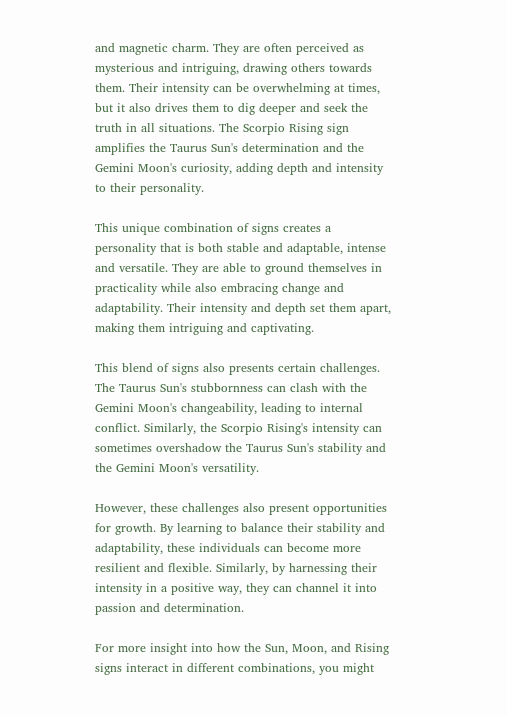and magnetic charm. They are often perceived as mysterious and intriguing, drawing others towards them. Their intensity can be overwhelming at times, but it also drives them to dig deeper and seek the truth in all situations. The Scorpio Rising sign amplifies the Taurus Sun's determination and the Gemini Moon's curiosity, adding depth and intensity to their personality.

This unique combination of signs creates a personality that is both stable and adaptable, intense and versatile. They are able to ground themselves in practicality while also embracing change and adaptability. Their intensity and depth set them apart, making them intriguing and captivating.

This blend of signs also presents certain challenges. The Taurus Sun's stubbornness can clash with the Gemini Moon's changeability, leading to internal conflict. Similarly, the Scorpio Rising's intensity can sometimes overshadow the Taurus Sun's stability and the Gemini Moon's versatility.

However, these challenges also present opportunities for growth. By learning to balance their stability and adaptability, these individuals can become more resilient and flexible. Similarly, by harnessing their intensity in a positive way, they can channel it into passion and determination.

For more insight into how the Sun, Moon, and Rising signs interact in different combinations, you might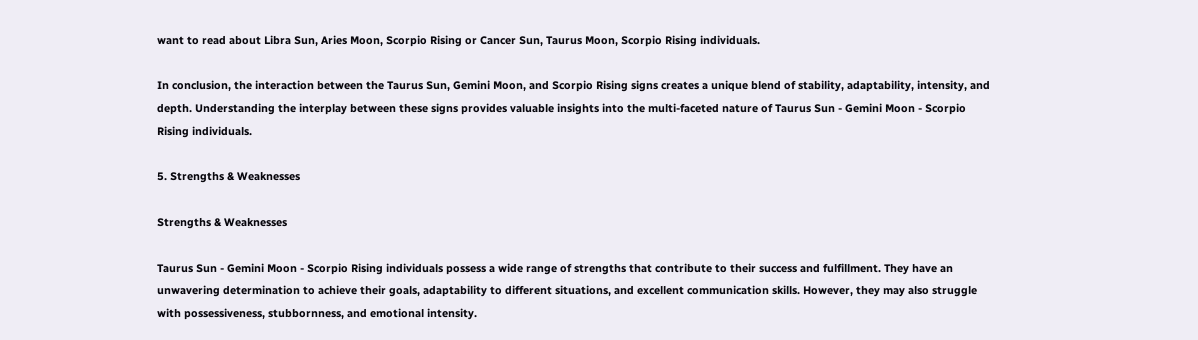want to read about Libra Sun, Aries Moon, Scorpio Rising or Cancer Sun, Taurus Moon, Scorpio Rising individuals.

In conclusion, the interaction between the Taurus Sun, Gemini Moon, and Scorpio Rising signs creates a unique blend of stability, adaptability, intensity, and depth. Understanding the interplay between these signs provides valuable insights into the multi-faceted nature of Taurus Sun - Gemini Moon - Scorpio Rising individuals.

5. Strengths & Weaknesses

Strengths & Weaknesses

Taurus Sun - Gemini Moon - Scorpio Rising individuals possess a wide range of strengths that contribute to their success and fulfillment. They have an unwavering determination to achieve their goals, adaptability to different situations, and excellent communication skills. However, they may also struggle with possessiveness, stubbornness, and emotional intensity.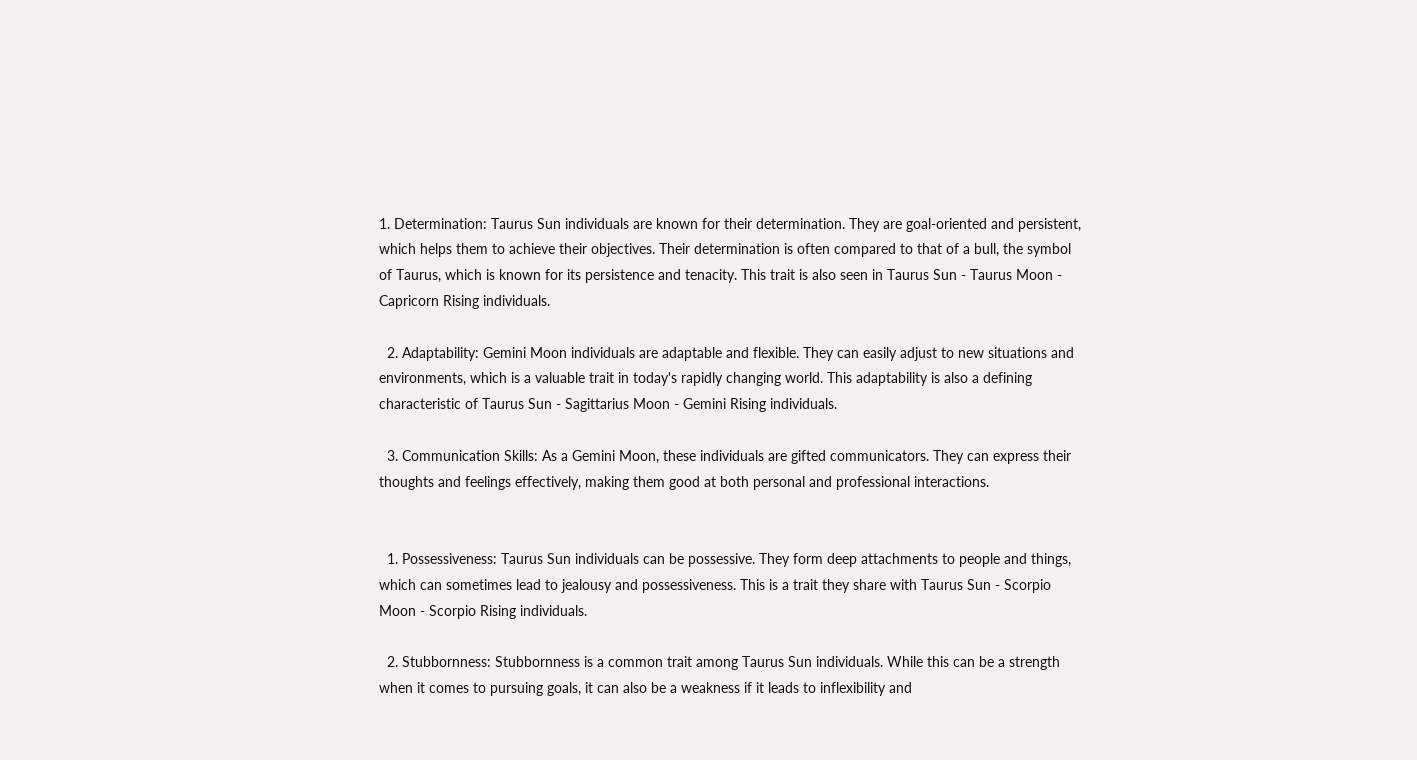1. Determination: Taurus Sun individuals are known for their determination. They are goal-oriented and persistent, which helps them to achieve their objectives. Their determination is often compared to that of a bull, the symbol of Taurus, which is known for its persistence and tenacity. This trait is also seen in Taurus Sun - Taurus Moon - Capricorn Rising individuals.

  2. Adaptability: Gemini Moon individuals are adaptable and flexible. They can easily adjust to new situations and environments, which is a valuable trait in today's rapidly changing world. This adaptability is also a defining characteristic of Taurus Sun - Sagittarius Moon - Gemini Rising individuals.

  3. Communication Skills: As a Gemini Moon, these individuals are gifted communicators. They can express their thoughts and feelings effectively, making them good at both personal and professional interactions.


  1. Possessiveness: Taurus Sun individuals can be possessive. They form deep attachments to people and things, which can sometimes lead to jealousy and possessiveness. This is a trait they share with Taurus Sun - Scorpio Moon - Scorpio Rising individuals.

  2. Stubbornness: Stubbornness is a common trait among Taurus Sun individuals. While this can be a strength when it comes to pursuing goals, it can also be a weakness if it leads to inflexibility and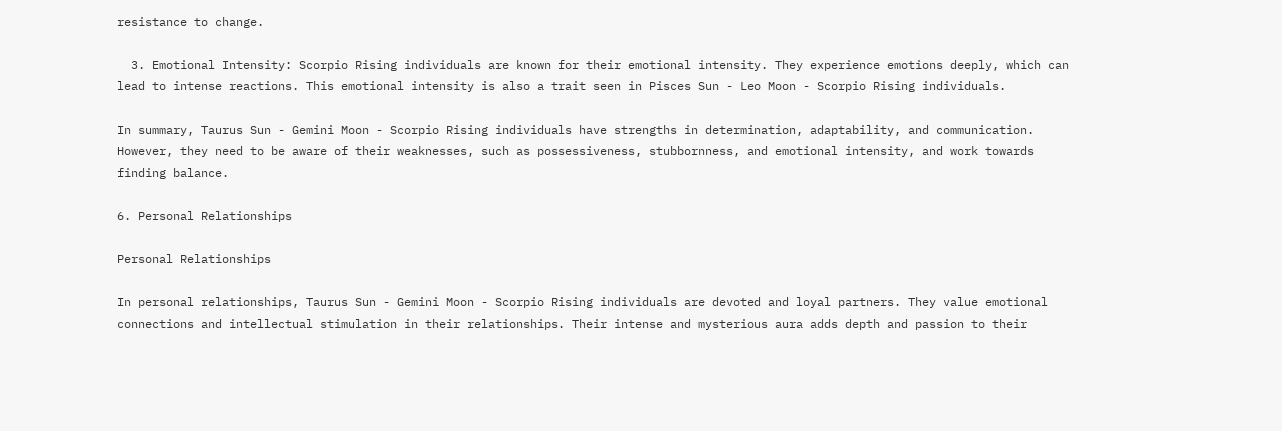resistance to change.

  3. Emotional Intensity: Scorpio Rising individuals are known for their emotional intensity. They experience emotions deeply, which can lead to intense reactions. This emotional intensity is also a trait seen in Pisces Sun - Leo Moon - Scorpio Rising individuals.

In summary, Taurus Sun - Gemini Moon - Scorpio Rising individuals have strengths in determination, adaptability, and communication. However, they need to be aware of their weaknesses, such as possessiveness, stubbornness, and emotional intensity, and work towards finding balance.

6. Personal Relationships

Personal Relationships

In personal relationships, Taurus Sun - Gemini Moon - Scorpio Rising individuals are devoted and loyal partners. They value emotional connections and intellectual stimulation in their relationships. Their intense and mysterious aura adds depth and passion to their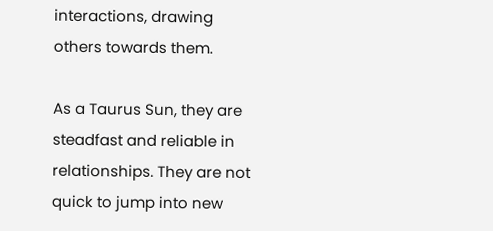interactions, drawing others towards them.

As a Taurus Sun, they are steadfast and reliable in relationships. They are not quick to jump into new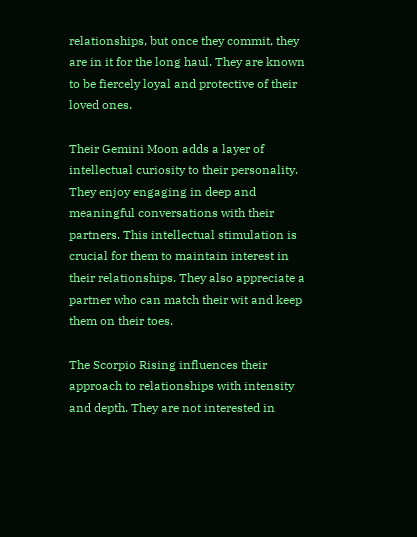relationships, but once they commit, they are in it for the long haul. They are known to be fiercely loyal and protective of their loved ones.

Their Gemini Moon adds a layer of intellectual curiosity to their personality. They enjoy engaging in deep and meaningful conversations with their partners. This intellectual stimulation is crucial for them to maintain interest in their relationships. They also appreciate a partner who can match their wit and keep them on their toes.

The Scorpio Rising influences their approach to relationships with intensity and depth. They are not interested in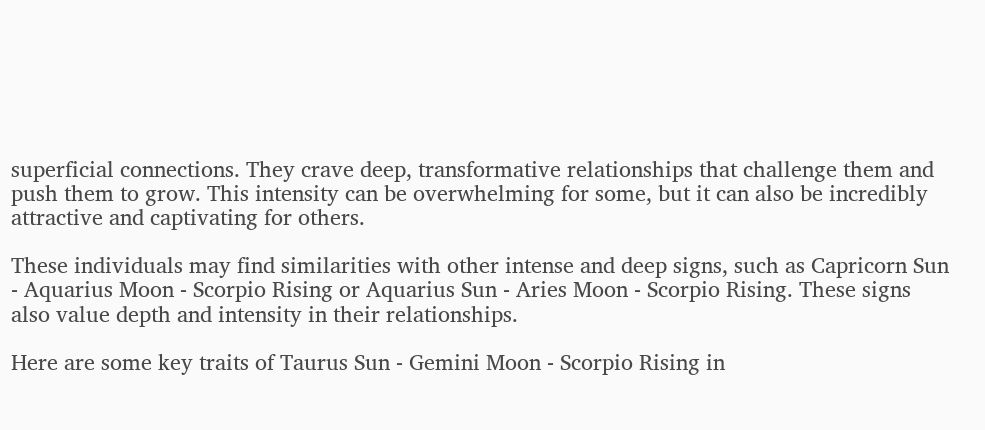superficial connections. They crave deep, transformative relationships that challenge them and push them to grow. This intensity can be overwhelming for some, but it can also be incredibly attractive and captivating for others.

These individuals may find similarities with other intense and deep signs, such as Capricorn Sun - Aquarius Moon - Scorpio Rising or Aquarius Sun - Aries Moon - Scorpio Rising. These signs also value depth and intensity in their relationships.

Here are some key traits of Taurus Sun - Gemini Moon - Scorpio Rising in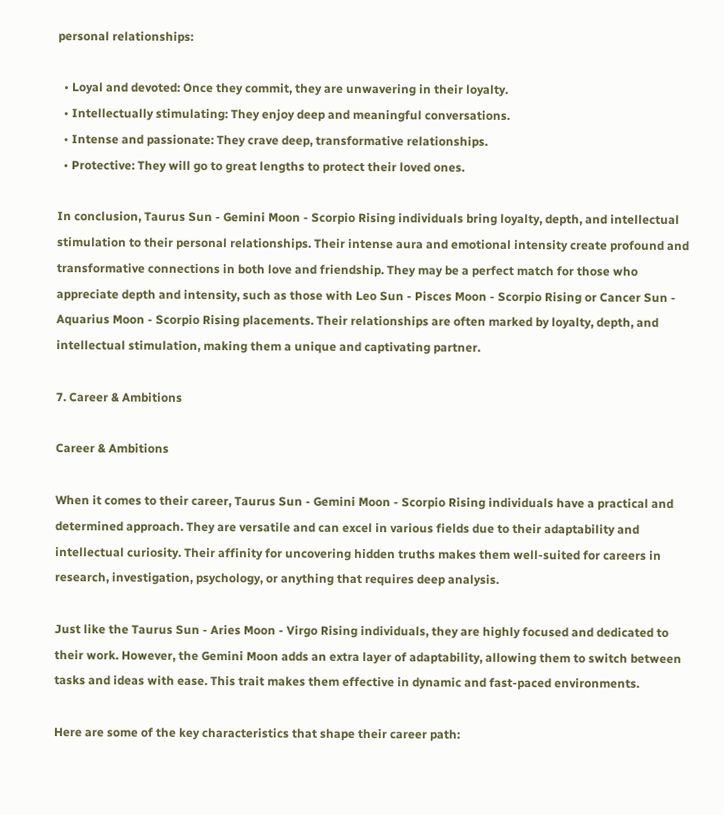personal relationships:

  • Loyal and devoted: Once they commit, they are unwavering in their loyalty.
  • Intellectually stimulating: They enjoy deep and meaningful conversations.
  • Intense and passionate: They crave deep, transformative relationships.
  • Protective: They will go to great lengths to protect their loved ones.

In conclusion, Taurus Sun - Gemini Moon - Scorpio Rising individuals bring loyalty, depth, and intellectual stimulation to their personal relationships. Their intense aura and emotional intensity create profound and transformative connections in both love and friendship. They may be a perfect match for those who appreciate depth and intensity, such as those with Leo Sun - Pisces Moon - Scorpio Rising or Cancer Sun - Aquarius Moon - Scorpio Rising placements. Their relationships are often marked by loyalty, depth, and intellectual stimulation, making them a unique and captivating partner.

7. Career & Ambitions

Career & Ambitions

When it comes to their career, Taurus Sun - Gemini Moon - Scorpio Rising individuals have a practical and determined approach. They are versatile and can excel in various fields due to their adaptability and intellectual curiosity. Their affinity for uncovering hidden truths makes them well-suited for careers in research, investigation, psychology, or anything that requires deep analysis.

Just like the Taurus Sun - Aries Moon - Virgo Rising individuals, they are highly focused and dedicated to their work. However, the Gemini Moon adds an extra layer of adaptability, allowing them to switch between tasks and ideas with ease. This trait makes them effective in dynamic and fast-paced environments.

Here are some of the key characteristics that shape their career path: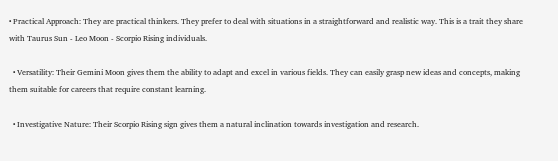• Practical Approach: They are practical thinkers. They prefer to deal with situations in a straightforward and realistic way. This is a trait they share with Taurus Sun - Leo Moon - Scorpio Rising individuals.

  • Versatility: Their Gemini Moon gives them the ability to adapt and excel in various fields. They can easily grasp new ideas and concepts, making them suitable for careers that require constant learning.

  • Investigative Nature: Their Scorpio Rising sign gives them a natural inclination towards investigation and research.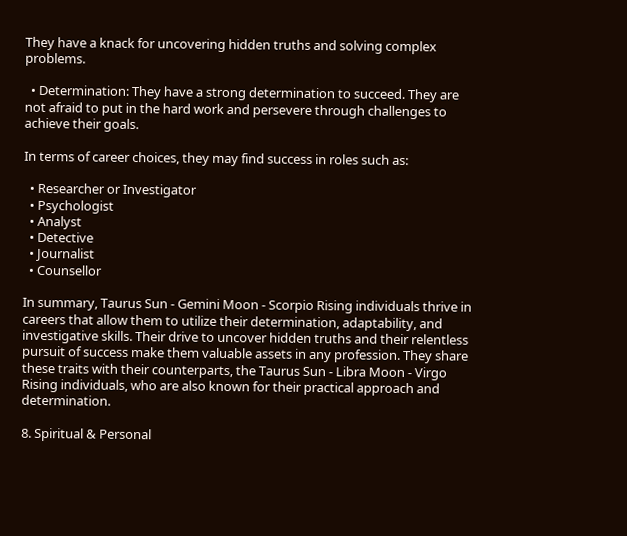They have a knack for uncovering hidden truths and solving complex problems.

  • Determination: They have a strong determination to succeed. They are not afraid to put in the hard work and persevere through challenges to achieve their goals.

In terms of career choices, they may find success in roles such as:

  • Researcher or Investigator
  • Psychologist
  • Analyst
  • Detective
  • Journalist
  • Counsellor

In summary, Taurus Sun - Gemini Moon - Scorpio Rising individuals thrive in careers that allow them to utilize their determination, adaptability, and investigative skills. Their drive to uncover hidden truths and their relentless pursuit of success make them valuable assets in any profession. They share these traits with their counterparts, the Taurus Sun - Libra Moon - Virgo Rising individuals, who are also known for their practical approach and determination.

8. Spiritual & Personal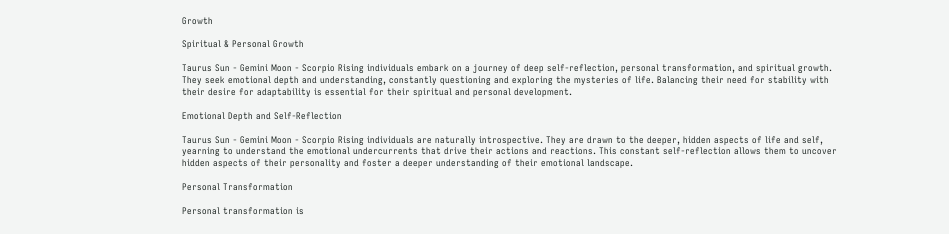Growth

Spiritual & Personal Growth

Taurus Sun - Gemini Moon - Scorpio Rising individuals embark on a journey of deep self-reflection, personal transformation, and spiritual growth. They seek emotional depth and understanding, constantly questioning and exploring the mysteries of life. Balancing their need for stability with their desire for adaptability is essential for their spiritual and personal development.

Emotional Depth and Self-Reflection

Taurus Sun - Gemini Moon - Scorpio Rising individuals are naturally introspective. They are drawn to the deeper, hidden aspects of life and self, yearning to understand the emotional undercurrents that drive their actions and reactions. This constant self-reflection allows them to uncover hidden aspects of their personality and foster a deeper understanding of their emotional landscape.

Personal Transformation

Personal transformation is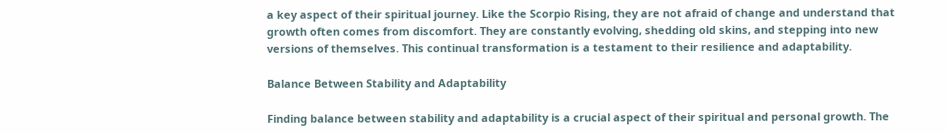a key aspect of their spiritual journey. Like the Scorpio Rising, they are not afraid of change and understand that growth often comes from discomfort. They are constantly evolving, shedding old skins, and stepping into new versions of themselves. This continual transformation is a testament to their resilience and adaptability.

Balance Between Stability and Adaptability

Finding balance between stability and adaptability is a crucial aspect of their spiritual and personal growth. The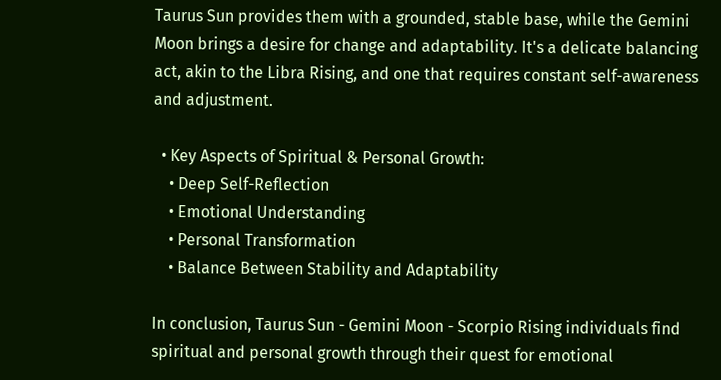Taurus Sun provides them with a grounded, stable base, while the Gemini Moon brings a desire for change and adaptability. It's a delicate balancing act, akin to the Libra Rising, and one that requires constant self-awareness and adjustment.

  • Key Aspects of Spiritual & Personal Growth:
    • Deep Self-Reflection
    • Emotional Understanding
    • Personal Transformation
    • Balance Between Stability and Adaptability

In conclusion, Taurus Sun - Gemini Moon - Scorpio Rising individuals find spiritual and personal growth through their quest for emotional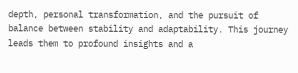depth, personal transformation, and the pursuit of balance between stability and adaptability. This journey leads them to profound insights and a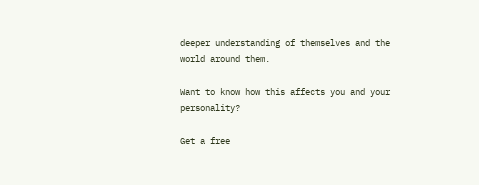deeper understanding of themselves and the world around them.

Want to know how this affects you and your personality?

Get a free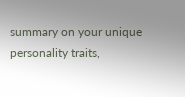summary on your unique personality traits,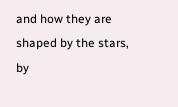and how they are shaped by the stars, by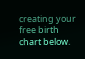creating your free birth chart below.